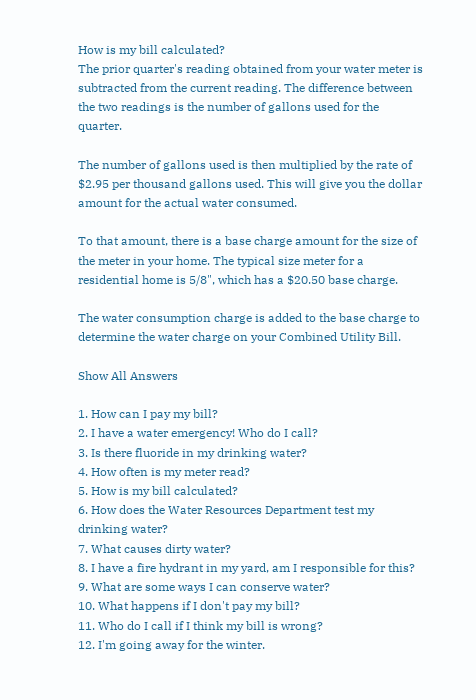How is my bill calculated?
The prior quarter's reading obtained from your water meter is subtracted from the current reading. The difference between the two readings is the number of gallons used for the quarter.

The number of gallons used is then multiplied by the rate of $2.95 per thousand gallons used. This will give you the dollar amount for the actual water consumed.

To that amount, there is a base charge amount for the size of the meter in your home. The typical size meter for a residential home is 5/8", which has a $20.50 base charge.

The water consumption charge is added to the base charge to determine the water charge on your Combined Utility Bill.

Show All Answers

1. How can I pay my bill?
2. I have a water emergency! Who do I call?
3. Is there fluoride in my drinking water?
4. How often is my meter read?
5. How is my bill calculated?
6. How does the Water Resources Department test my drinking water?
7. What causes dirty water?
8. I have a fire hydrant in my yard, am I responsible for this?
9. What are some ways I can conserve water?
10. What happens if I don't pay my bill?
11. Who do I call if I think my bill is wrong?
12. I'm going away for the winter.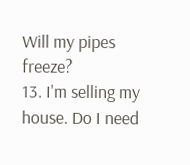Will my pipes freeze?
13. I'm selling my house. Do I need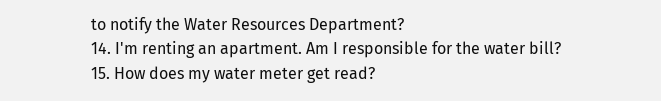to notify the Water Resources Department?
14. I'm renting an apartment. Am I responsible for the water bill?
15. How does my water meter get read?